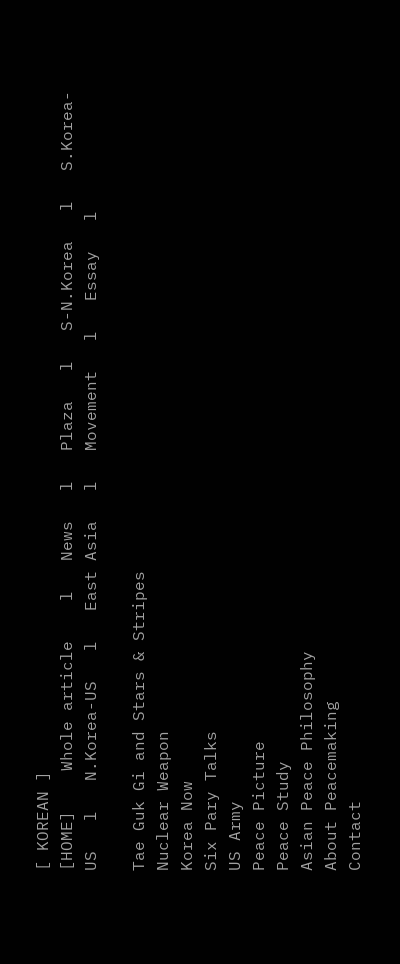[ KOREAN ]
[HOME]    Whole article    l   News   l   Plaza   l   S-N.Korea   l   S.Korea-US   l   N.Korea-US   l   East Asia   l   Movement   l   Essay   l

Tae Guk Gi and Stars & Stripes
Nuclear Weapon
Korea Now
Six Pary Talks
US Army
Peace Picture
Peace Study
Asian Peace Philosophy
About Peacemaking
Contact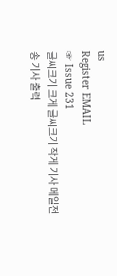us
Register EMAIL
☞ Issue 231
글씨크기 크게 글씨크기 작게 기사 메일전송 기사 출력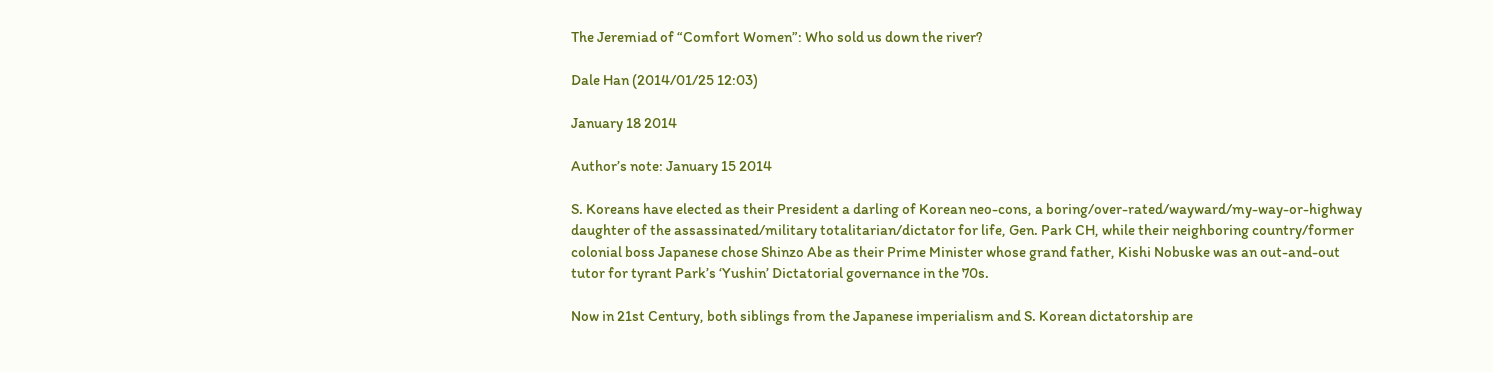The Jeremiad of “Comfort Women”: Who sold us down the river?

Dale Han (2014/01/25 12:03)

January 18 2014

Author’s note: January 15 2014

S. Koreans have elected as their President a darling of Korean neo-cons, a boring/over-rated/wayward/my-way-or-highway daughter of the assassinated/military totalitarian/dictator for life, Gen. Park CH, while their neighboring country/former colonial boss Japanese chose Shinzo Abe as their Prime Minister whose grand father, Kishi Nobuske was an out-and-out tutor for tyrant Park’s ‘Yushin’ Dictatorial governance in the 70s.

Now in 21st Century, both siblings from the Japanese imperialism and S. Korean dictatorship are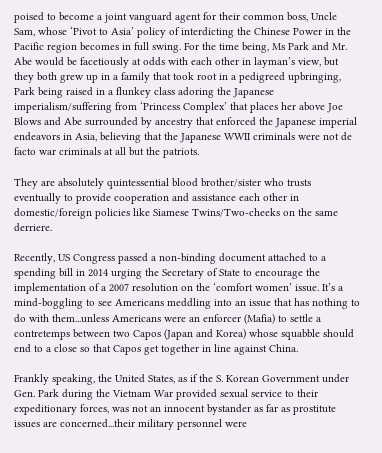poised to become a joint vanguard agent for their common boss, Uncle Sam, whose ‘Pivot to Asia’ policy of interdicting the Chinese Power in the Pacific region becomes in full swing. For the time being, Ms Park and Mr. Abe would be facetiously at odds with each other in layman’s view, but they both grew up in a family that took root in a pedigreed upbringing, Park being raised in a flunkey class adoring the Japanese imperialism/suffering from ‘Princess Complex’ that places her above Joe Blows and Abe surrounded by ancestry that enforced the Japanese imperial endeavors in Asia, believing that the Japanese WWII criminals were not de facto war criminals at all but the patriots.

They are absolutely quintessential blood brother/sister who trusts eventually to provide cooperation and assistance each other in domestic/foreign policies like Siamese Twins/Two-cheeks on the same derriere.

Recently, US Congress passed a non-binding document attached to a spending bill in 2014 urging the Secretary of State to encourage the implementation of a 2007 resolution on the ‘comfort women’ issue. It’s a mind-boggling to see Americans meddling into an issue that has nothing to do with them...unless Americans were an enforcer (Mafia) to settle a contretemps between two Capos (Japan and Korea) whose squabble should end to a close so that Capos get together in line against China.

Frankly speaking, the United States, as if the S. Korean Government under Gen. Park during the Vietnam War provided sexual service to their expeditionary forces, was not an innocent bystander as far as prostitute issues are concerned...their military personnel were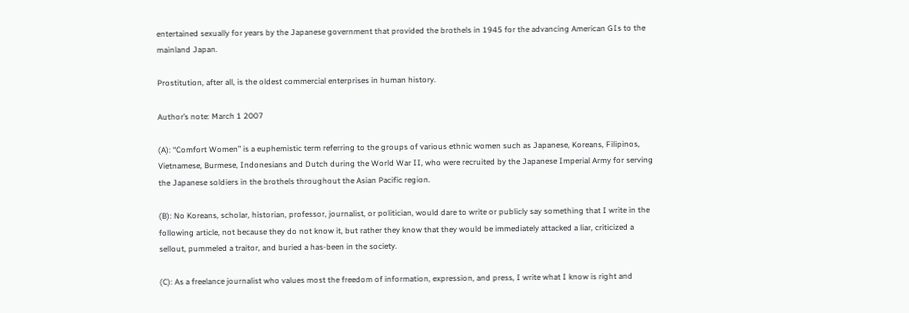entertained sexually for years by the Japanese government that provided the brothels in 1945 for the advancing American GIs to the mainland Japan.

Prostitution, after all, is the oldest commercial enterprises in human history.

Author’s note: March 1 2007

(A): “Comfort Women” is a euphemistic term referring to the groups of various ethnic women such as Japanese, Koreans, Filipinos, Vietnamese, Burmese, Indonesians and Dutch during the World War II, who were recruited by the Japanese Imperial Army for serving the Japanese soldiers in the brothels throughout the Asian Pacific region.

(B): No Koreans, scholar, historian, professor, journalist, or politician, would dare to write or publicly say something that I write in the following article, not because they do not know it, but rather they know that they would be immediately attacked a liar, criticized a sellout, pummeled a traitor, and buried a has-been in the society.

(C): As a freelance journalist who values most the freedom of information, expression, and press, I write what I know is right and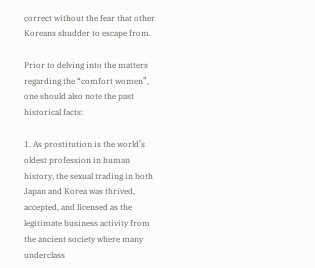correct without the fear that other Koreans shudder to escape from.

Prior to delving into the matters regarding the “comfort women”, one should also note the past historical facts:

1. As prostitution is the world’s oldest profession in human history, the sexual trading in both Japan and Korea was thrived, accepted, and licensed as the legitimate business activity from the ancient society where many underclass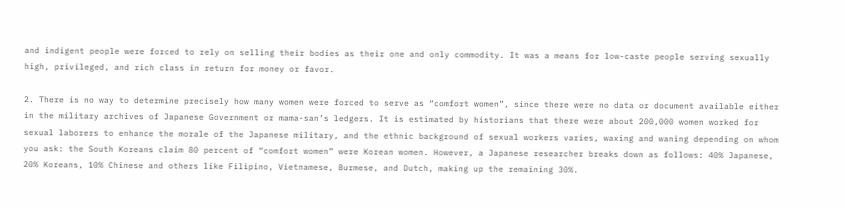and indigent people were forced to rely on selling their bodies as their one and only commodity. It was a means for low-caste people serving sexually high, privileged, and rich class in return for money or favor.

2. There is no way to determine precisely how many women were forced to serve as “comfort women”, since there were no data or document available either in the military archives of Japanese Government or mama-san’s ledgers. It is estimated by historians that there were about 200,000 women worked for sexual laborers to enhance the morale of the Japanese military, and the ethnic background of sexual workers varies, waxing and waning depending on whom you ask: the South Koreans claim 80 percent of “comfort women” were Korean women. However, a Japanese researcher breaks down as follows: 40% Japanese, 20% Koreans, 10% Chinese and others like Filipino, Vietnamese, Burmese, and Dutch, making up the remaining 30%.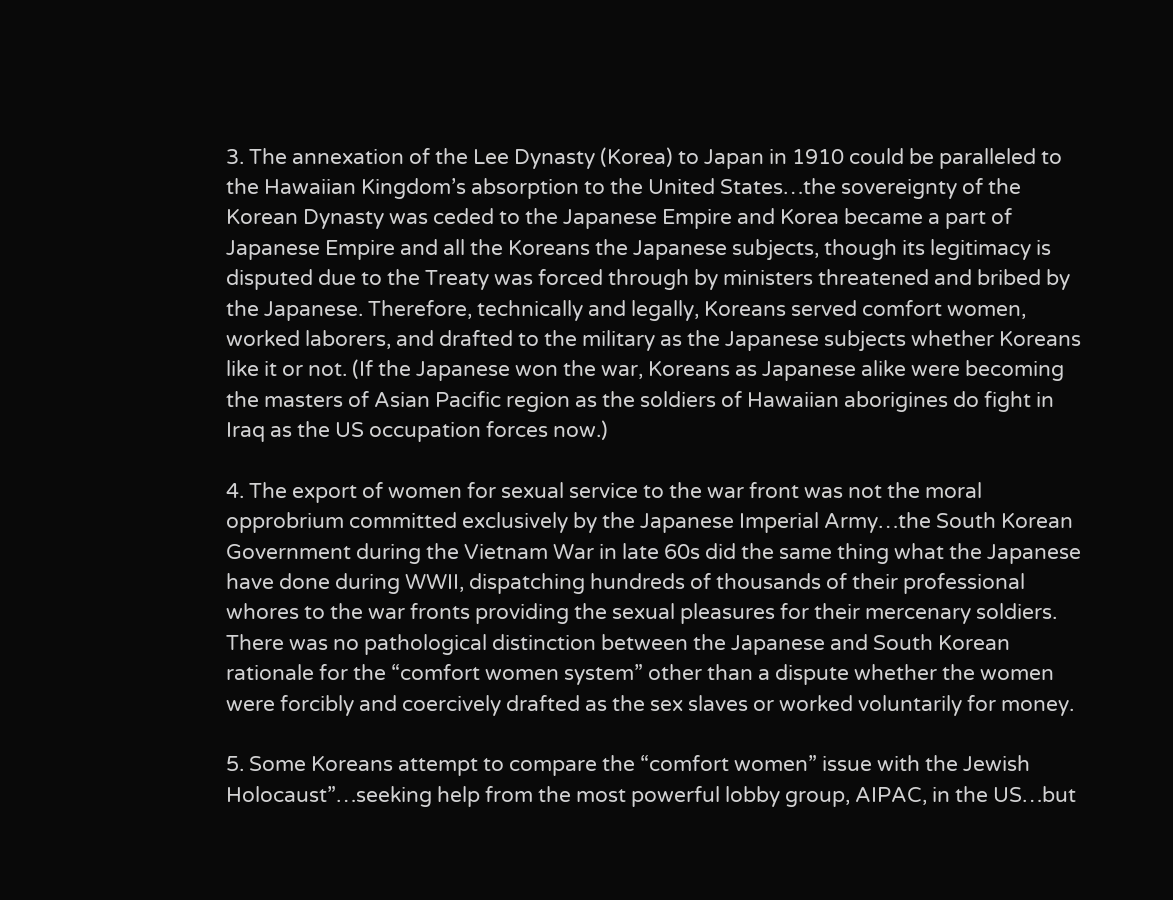3. The annexation of the Lee Dynasty (Korea) to Japan in 1910 could be paralleled to the Hawaiian Kingdom’s absorption to the United States…the sovereignty of the Korean Dynasty was ceded to the Japanese Empire and Korea became a part of Japanese Empire and all the Koreans the Japanese subjects, though its legitimacy is disputed due to the Treaty was forced through by ministers threatened and bribed by the Japanese. Therefore, technically and legally, Koreans served comfort women, worked laborers, and drafted to the military as the Japanese subjects whether Koreans like it or not. (If the Japanese won the war, Koreans as Japanese alike were becoming the masters of Asian Pacific region as the soldiers of Hawaiian aborigines do fight in Iraq as the US occupation forces now.)

4. The export of women for sexual service to the war front was not the moral opprobrium committed exclusively by the Japanese Imperial Army…the South Korean Government during the Vietnam War in late 60s did the same thing what the Japanese have done during WWII, dispatching hundreds of thousands of their professional whores to the war fronts providing the sexual pleasures for their mercenary soldiers. There was no pathological distinction between the Japanese and South Korean rationale for the “comfort women system” other than a dispute whether the women were forcibly and coercively drafted as the sex slaves or worked voluntarily for money.

5. Some Koreans attempt to compare the “comfort women” issue with the Jewish Holocaust”…seeking help from the most powerful lobby group, AIPAC, in the US…but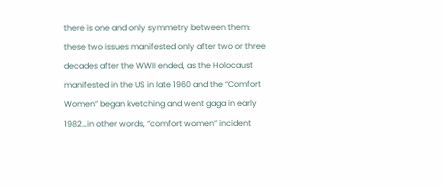there is one and only symmetry between them: these two issues manifested only after two or three decades after the WWII ended, as the Holocaust manifested in the US in late 1960 and the “Comfort Women” began kvetching and went gaga in early 1982…in other words, “comfort women” incident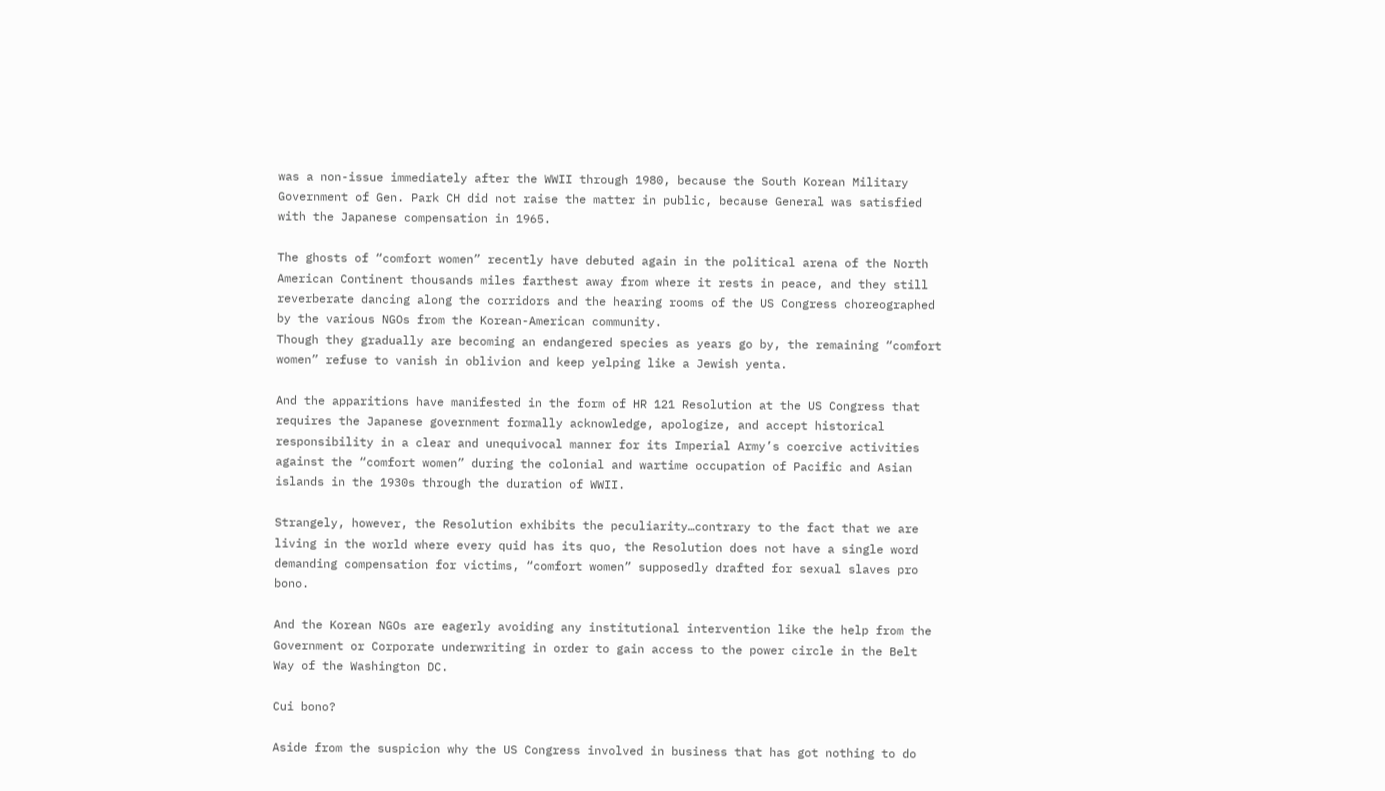was a non-issue immediately after the WWII through 1980, because the South Korean Military Government of Gen. Park CH did not raise the matter in public, because General was satisfied with the Japanese compensation in 1965.

The ghosts of “comfort women” recently have debuted again in the political arena of the North American Continent thousands miles farthest away from where it rests in peace, and they still reverberate dancing along the corridors and the hearing rooms of the US Congress choreographed by the various NGOs from the Korean-American community.
Though they gradually are becoming an endangered species as years go by, the remaining “comfort women” refuse to vanish in oblivion and keep yelping like a Jewish yenta.

And the apparitions have manifested in the form of HR 121 Resolution at the US Congress that requires the Japanese government formally acknowledge, apologize, and accept historical responsibility in a clear and unequivocal manner for its Imperial Army’s coercive activities against the “comfort women” during the colonial and wartime occupation of Pacific and Asian islands in the 1930s through the duration of WWII.

Strangely, however, the Resolution exhibits the peculiarity…contrary to the fact that we are living in the world where every quid has its quo, the Resolution does not have a single word demanding compensation for victims, “comfort women” supposedly drafted for sexual slaves pro bono.

And the Korean NGOs are eagerly avoiding any institutional intervention like the help from the Government or Corporate underwriting in order to gain access to the power circle in the Belt Way of the Washington DC.

Cui bono?

Aside from the suspicion why the US Congress involved in business that has got nothing to do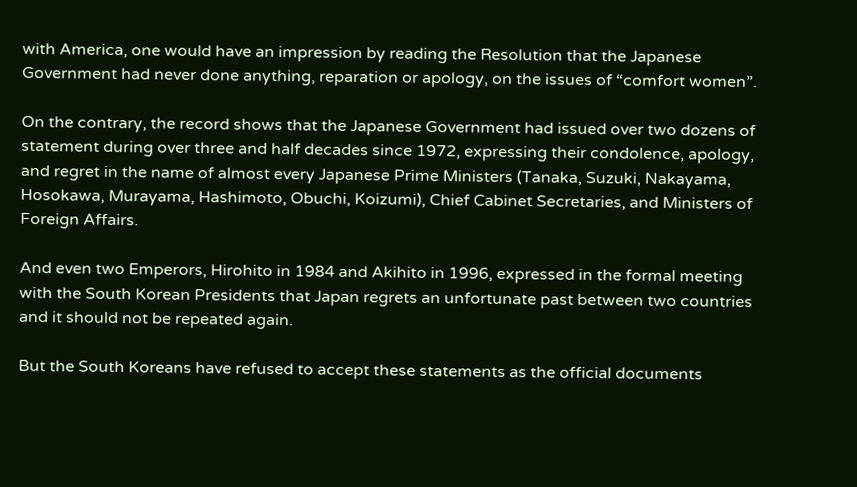with America, one would have an impression by reading the Resolution that the Japanese Government had never done anything, reparation or apology, on the issues of “comfort women”.

On the contrary, the record shows that the Japanese Government had issued over two dozens of statement during over three and half decades since 1972, expressing their condolence, apology, and regret in the name of almost every Japanese Prime Ministers (Tanaka, Suzuki, Nakayama, Hosokawa, Murayama, Hashimoto, Obuchi, Koizumi), Chief Cabinet Secretaries, and Ministers of Foreign Affairs.

And even two Emperors, Hirohito in 1984 and Akihito in 1996, expressed in the formal meeting with the South Korean Presidents that Japan regrets an unfortunate past between two countries and it should not be repeated again.

But the South Koreans have refused to accept these statements as the official documents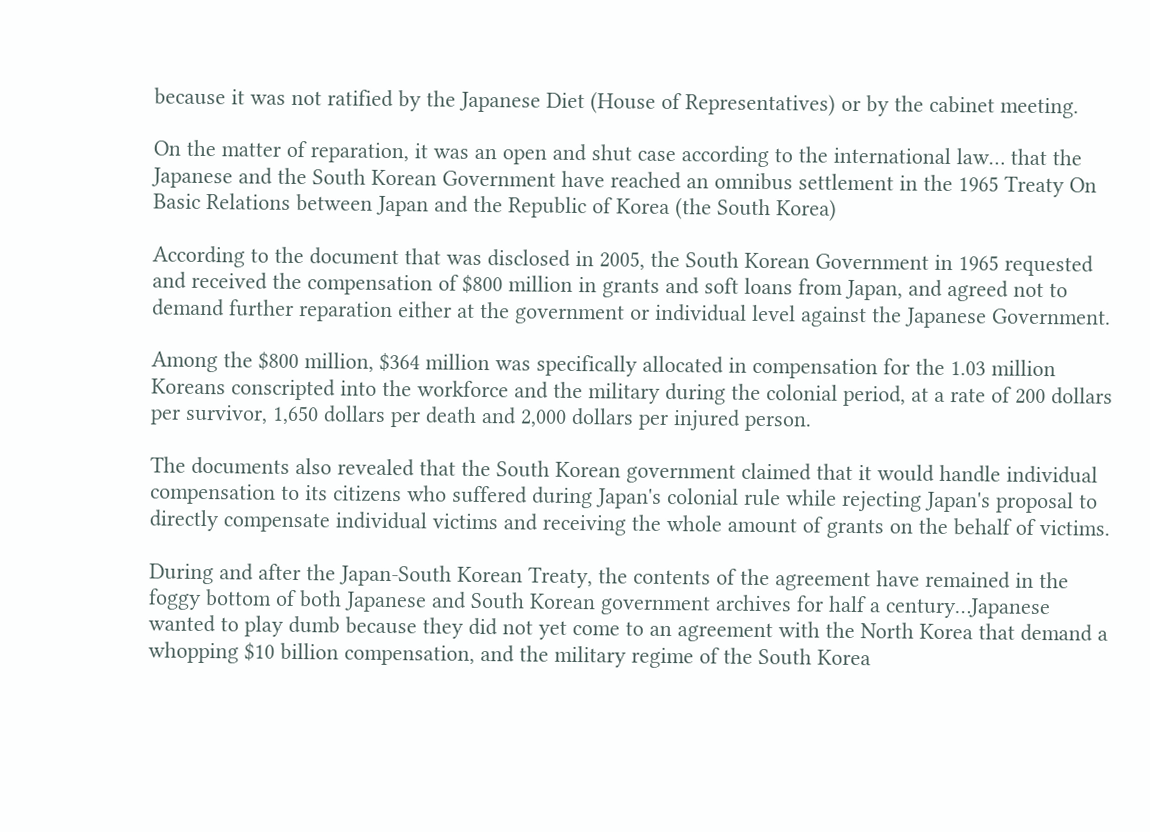because it was not ratified by the Japanese Diet (House of Representatives) or by the cabinet meeting.

On the matter of reparation, it was an open and shut case according to the international law… that the Japanese and the South Korean Government have reached an omnibus settlement in the 1965 Treaty On Basic Relations between Japan and the Republic of Korea (the South Korea)

According to the document that was disclosed in 2005, the South Korean Government in 1965 requested and received the compensation of $800 million in grants and soft loans from Japan, and agreed not to demand further reparation either at the government or individual level against the Japanese Government.

Among the $800 million, $364 million was specifically allocated in compensation for the 1.03 million Koreans conscripted into the workforce and the military during the colonial period, at a rate of 200 dollars per survivor, 1,650 dollars per death and 2,000 dollars per injured person.

The documents also revealed that the South Korean government claimed that it would handle individual compensation to its citizens who suffered during Japan's colonial rule while rejecting Japan's proposal to directly compensate individual victims and receiving the whole amount of grants on the behalf of victims.

During and after the Japan-South Korean Treaty, the contents of the agreement have remained in the foggy bottom of both Japanese and South Korean government archives for half a century…Japanese wanted to play dumb because they did not yet come to an agreement with the North Korea that demand a whopping $10 billion compensation, and the military regime of the South Korea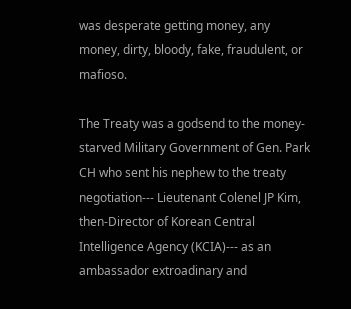was desperate getting money, any money, dirty, bloody, fake, fraudulent, or mafioso.

The Treaty was a godsend to the money-starved Military Government of Gen. Park CH who sent his nephew to the treaty negotiation--- Lieutenant Colenel JP Kim, then-Director of Korean Central Intelligence Agency (KCIA)--- as an ambassador extroadinary and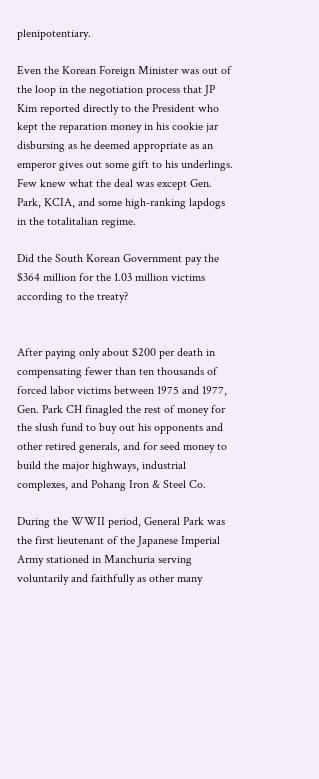plenipotentiary.

Even the Korean Foreign Minister was out of the loop in the negotiation process that JP Kim reported directly to the President who kept the reparation money in his cookie jar disbursing as he deemed appropriate as an emperor gives out some gift to his underlings.
Few knew what the deal was except Gen. Park, KCIA, and some high-ranking lapdogs in the totalitalian regime.

Did the South Korean Government pay the $364 million for the 1.03 million victims according to the treaty?


After paying only about $200 per death in compensating fewer than ten thousands of forced labor victims between 1975 and 1977, Gen. Park CH finagled the rest of money for the slush fund to buy out his opponents and other retired generals, and for seed money to build the major highways, industrial complexes, and Pohang Iron & Steel Co.

During the WWII period, General Park was the first lieutenant of the Japanese Imperial Army stationed in Manchuria serving voluntarily and faithfully as other many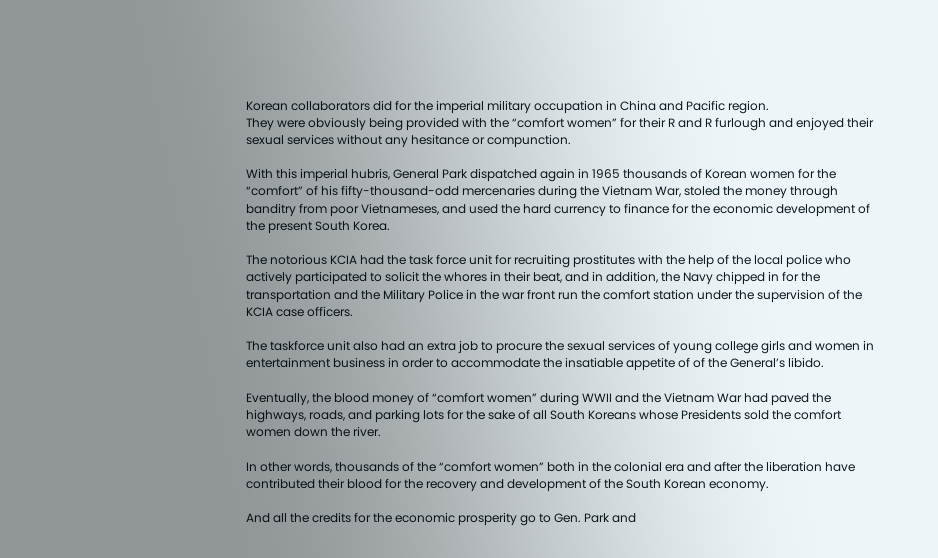Korean collaborators did for the imperial military occupation in China and Pacific region.
They were obviously being provided with the “comfort women” for their R and R furlough and enjoyed their sexual services without any hesitance or compunction.

With this imperial hubris, General Park dispatched again in 1965 thousands of Korean women for the “comfort” of his fifty-thousand-odd mercenaries during the Vietnam War, stoled the money through banditry from poor Vietnameses, and used the hard currency to finance for the economic development of the present South Korea.

The notorious KCIA had the task force unit for recruiting prostitutes with the help of the local police who actively participated to solicit the whores in their beat, and in addition, the Navy chipped in for the transportation and the Military Police in the war front run the comfort station under the supervision of the KCIA case officers.

The taskforce unit also had an extra job to procure the sexual services of young college girls and women in entertainment business in order to accommodate the insatiable appetite of of the General’s libido.

Eventually, the blood money of “comfort women” during WWII and the Vietnam War had paved the highways, roads, and parking lots for the sake of all South Koreans whose Presidents sold the comfort women down the river.

In other words, thousands of the “comfort women” both in the colonial era and after the liberation have contributed their blood for the recovery and development of the South Korean economy.

And all the credits for the economic prosperity go to Gen. Park and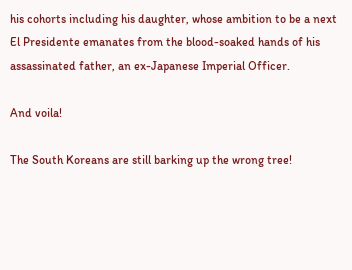his cohorts including his daughter, whose ambition to be a next El Presidente emanates from the blood-soaked hands of his assassinated father, an ex-Japanese Imperial Officer.

And voila!

The South Koreans are still barking up the wrong tree!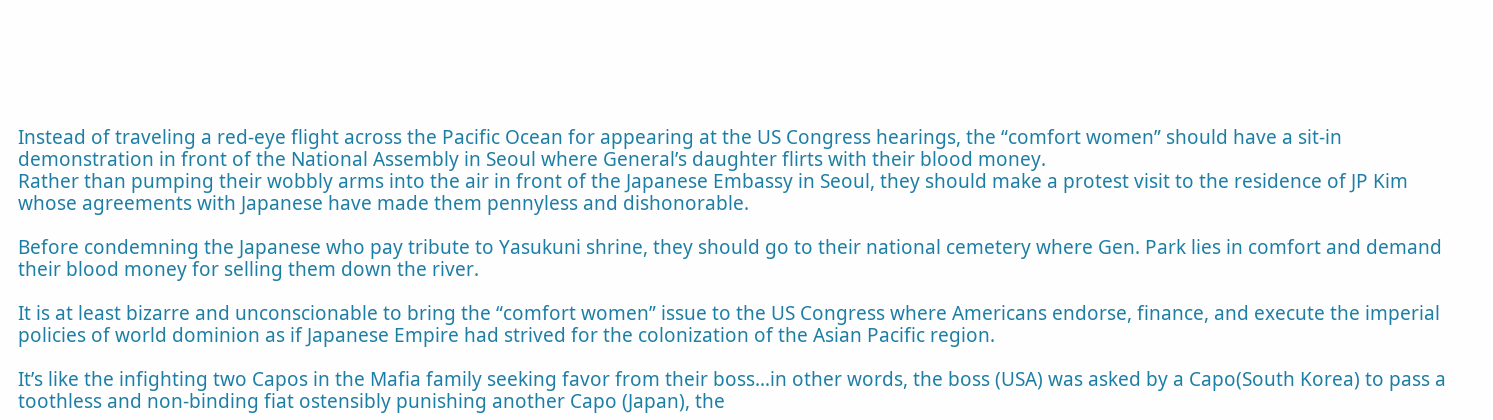Instead of traveling a red-eye flight across the Pacific Ocean for appearing at the US Congress hearings, the “comfort women” should have a sit-in demonstration in front of the National Assembly in Seoul where General’s daughter flirts with their blood money.
Rather than pumping their wobbly arms into the air in front of the Japanese Embassy in Seoul, they should make a protest visit to the residence of JP Kim whose agreements with Japanese have made them pennyless and dishonorable.

Before condemning the Japanese who pay tribute to Yasukuni shrine, they should go to their national cemetery where Gen. Park lies in comfort and demand their blood money for selling them down the river.

It is at least bizarre and unconscionable to bring the “comfort women” issue to the US Congress where Americans endorse, finance, and execute the imperial policies of world dominion as if Japanese Empire had strived for the colonization of the Asian Pacific region.

It’s like the infighting two Capos in the Mafia family seeking favor from their boss…in other words, the boss (USA) was asked by a Capo(South Korea) to pass a toothless and non-binding fiat ostensibly punishing another Capo (Japan), the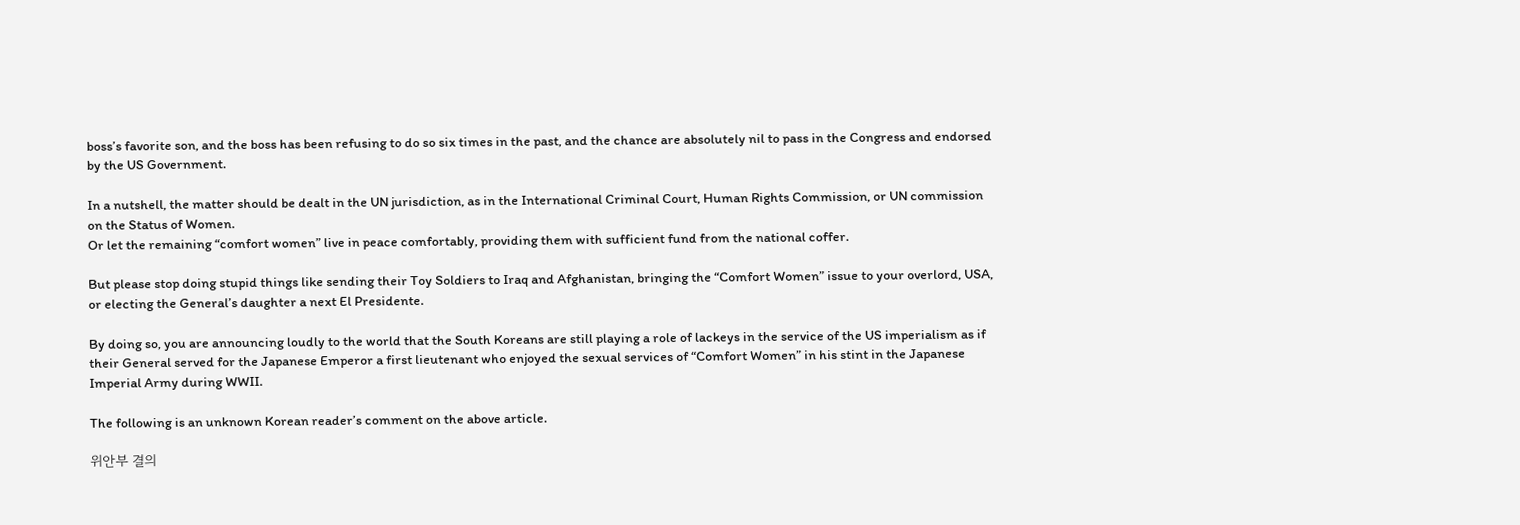boss’s favorite son, and the boss has been refusing to do so six times in the past, and the chance are absolutely nil to pass in the Congress and endorsed by the US Government.

In a nutshell, the matter should be dealt in the UN jurisdiction, as in the International Criminal Court, Human Rights Commission, or UN commission on the Status of Women.
Or let the remaining “comfort women” live in peace comfortably, providing them with sufficient fund from the national coffer.

But please stop doing stupid things like sending their Toy Soldiers to Iraq and Afghanistan, bringing the “Comfort Women” issue to your overlord, USA, or electing the General’s daughter a next El Presidente.

By doing so, you are announcing loudly to the world that the South Koreans are still playing a role of lackeys in the service of the US imperialism as if their General served for the Japanese Emperor a first lieutenant who enjoyed the sexual services of “Comfort Women” in his stint in the Japanese Imperial Army during WWII.

The following is an unknown Korean reader’s comment on the above article.

위안부 결의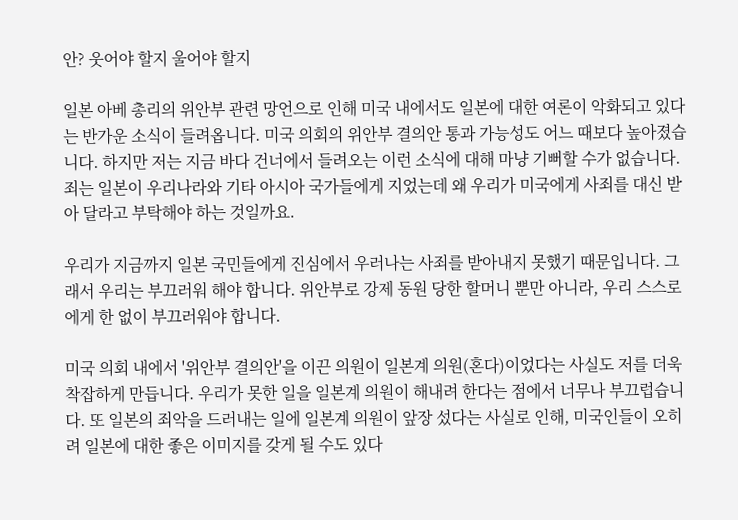안? 웃어야 할지 울어야 할지

일본 아베 총리의 위안부 관련 망언으로 인해 미국 내에서도 일본에 대한 여론이 악화되고 있다는 반가운 소식이 들려옵니다. 미국 의회의 위안부 결의안 통과 가능성도 어느 때보다 높아졌습니다. 하지만 저는 지금 바다 건너에서 들려오는 이런 소식에 대해 마냥 기뻐할 수가 없습니다.
죄는 일본이 우리나라와 기타 아시아 국가들에게 지었는데 왜 우리가 미국에게 사죄를 대신 받아 달라고 부탁해야 하는 것일까요.

우리가 지금까지 일본 국민들에게 진심에서 우러나는 사죄를 받아내지 못했기 때문입니다. 그래서 우리는 부끄러워 해야 합니다. 위안부로 강제 동원 당한 할머니 뿐만 아니라, 우리 스스로에게 한 없이 부끄러워야 합니다.

미국 의회 내에서 '위안부 결의안'을 이끈 의원이 일본계 의원(혼다)이었다는 사실도 저를 더욱 착잡하게 만듭니다. 우리가 못한 일을 일본계 의원이 해내려 한다는 점에서 너무나 부끄럽습니다. 또 일본의 죄악을 드러내는 일에 일본계 의원이 앞장 섰다는 사실로 인해, 미국인들이 오히려 일본에 대한 좋은 이미지를 갖게 될 수도 있다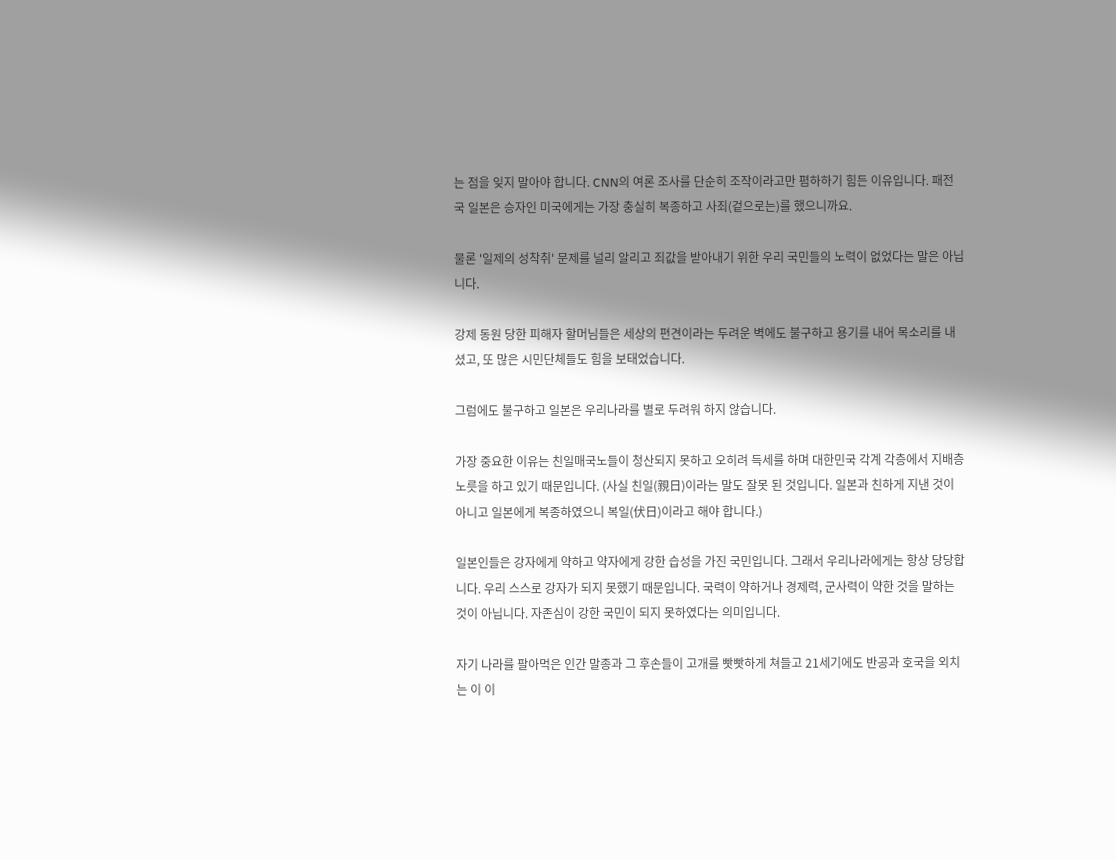는 점을 잊지 말아야 합니다. CNN의 여론 조사를 단순히 조작이라고만 폄하하기 힘든 이유입니다. 패전국 일본은 승자인 미국에게는 가장 충실히 복종하고 사죄(겉으로는)를 했으니까요.

물론 '일제의 성착취' 문제를 널리 알리고 죄값을 받아내기 위한 우리 국민들의 노력이 없었다는 말은 아닙니다.

강제 동원 당한 피해자 할머님들은 세상의 편견이라는 두려운 벽에도 불구하고 용기를 내어 목소리를 내셨고, 또 많은 시민단체들도 힘을 보태었습니다.

그럼에도 불구하고 일본은 우리나라를 별로 두려워 하지 않습니다.

가장 중요한 이유는 친일매국노들이 청산되지 못하고 오히려 득세를 하며 대한민국 각계 각층에서 지배층 노릇을 하고 있기 때문입니다. (사실 친일(親日)이라는 말도 잘못 된 것입니다. 일본과 친하게 지낸 것이 아니고 일본에게 복종하였으니 복일(伏日)이라고 해야 합니다.)

일본인들은 강자에게 약하고 약자에게 강한 습성을 가진 국민입니다. 그래서 우리나라에게는 항상 당당합니다. 우리 스스로 강자가 되지 못했기 때문입니다. 국력이 약하거나 경제력, 군사력이 약한 것을 말하는 것이 아닙니다. 자존심이 강한 국민이 되지 못하였다는 의미입니다.

자기 나라를 팔아먹은 인간 말종과 그 후손들이 고개를 빳빳하게 쳐들고 21세기에도 반공과 호국을 외치는 이 이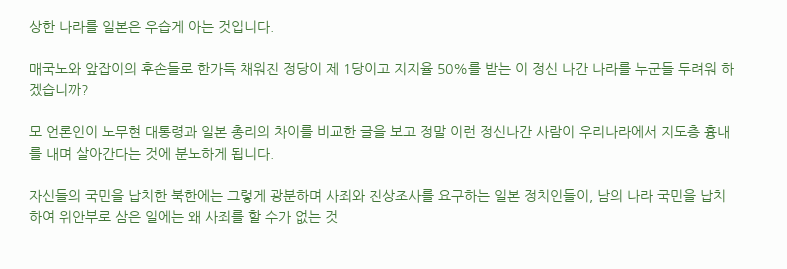상한 나라를 일본은 우습게 아는 것입니다.

매국노와 앞잡이의 후손들로 한가득 채워진 정당이 제 1당이고 지지율 50%를 받는 이 정신 나간 나라를 누군들 두려워 하겠습니까?

모 언론인이 노무현 대통령과 일본 총리의 차이를 비교한 글을 보고 정말 이런 정신나간 사람이 우리나라에서 지도층 흉내를 내며 살아간다는 것에 분노하게 됩니다.

자신들의 국민을 납치한 북한에는 그렇게 광분하며 사죄와 진상조사를 요구하는 일본 정치인들이, 남의 나라 국민을 납치하여 위안부로 삼은 일에는 왜 사죄를 할 수가 없는 것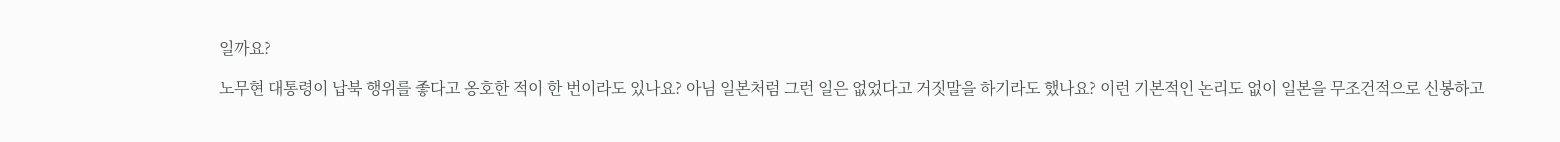일까요?

노무현 대통령이 납북 행위를 좋다고 옹호한 적이 한 번이라도 있나요? 아님 일본처럼 그런 일은 없었다고 거짓말을 하기라도 했나요? 이런 기본적인 논리도 없이 일본을 무조건적으로 신봉하고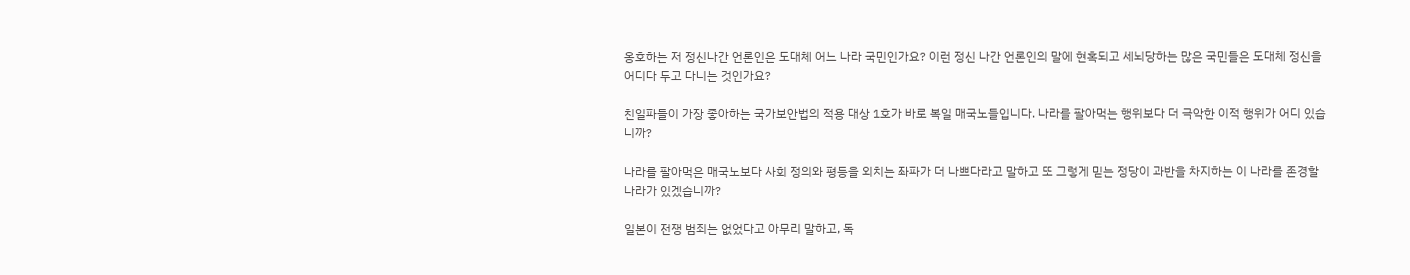옹호하는 저 정신나간 언론인은 도대체 어느 나라 국민인가요? 이런 정신 나간 언론인의 말에 현혹되고 세뇌당하는 많은 국민들은 도대체 정신을 어디다 두고 다니는 것인가요?

친일파들이 가장 좋아하는 국가보안법의 적용 대상 1호가 바로 복일 매국노들입니다. 나라를 팔아먹는 행위보다 더 극악한 이적 행위가 어디 있습니까?

나라를 팔아먹은 매국노보다 사회 정의와 평등을 외치는 좌파가 더 나쁘다라고 말하고 또 그렇게 믿는 정당이 과반을 차지하는 이 나라를 존경할 나라가 있겠습니까?

일본이 전쟁 범죄는 없었다고 아무리 말하고, 독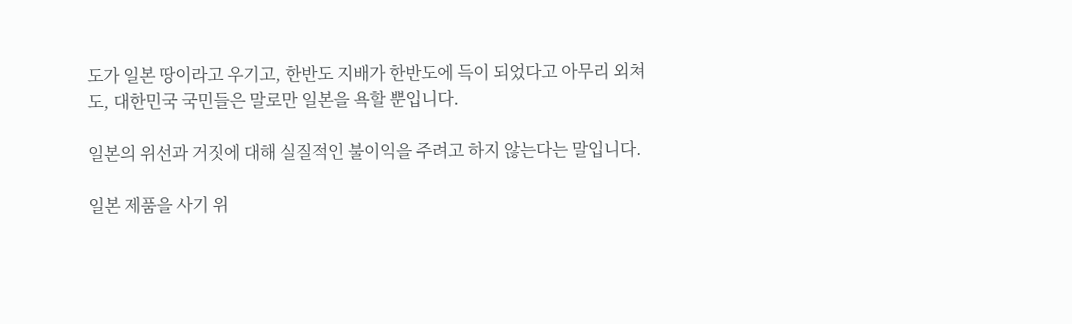도가 일본 땅이라고 우기고, 한반도 지배가 한반도에 득이 되었다고 아무리 외쳐도, 대한민국 국민들은 말로만 일본을 욕할 뿐입니다.

일본의 위선과 거짓에 대해 실질적인 불이익을 주려고 하지 않는다는 말입니다.

일본 제품을 사기 위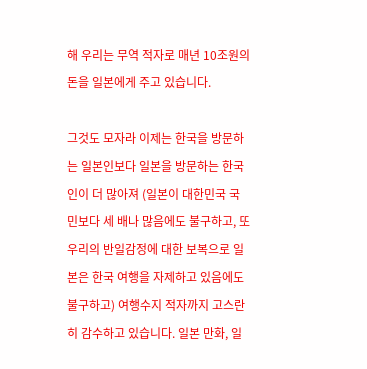해 우리는 무역 적자로 매년 10조원의 돈을 일본에게 주고 있습니다.

그것도 모자라 이제는 한국을 방문하는 일본인보다 일본을 방문하는 한국인이 더 많아져 (일본이 대한민국 국민보다 세 배나 많음에도 불구하고, 또 우리의 반일감정에 대한 보복으로 일본은 한국 여행을 자제하고 있음에도 불구하고) 여행수지 적자까지 고스란히 감수하고 있습니다. 일본 만화, 일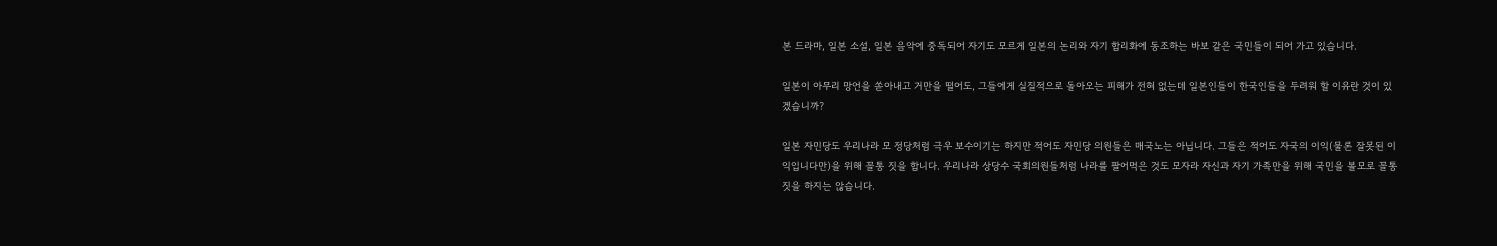본 드라마, 일본 소설, 일본 음악에 중독되어 자기도 모르게 일본의 논리와 자기 합리화에 동조하는 바보 같은 국민들이 되어 가고 있습니다.

일본이 아무리 망언을 쏟아내고 거만을 떨어도, 그들에게 실질적으로 돌아오는 피해가 전혀 없는데 일본인들이 한국인들을 두려워 할 이유란 것이 있겠습니까?

일본 자민당도 우리나라 모 정당처럼 극우 보수이기는 하지만 적어도 자민당 의원들은 매국노는 아닙니다. 그들은 적어도 자국의 이익(물론 잘못된 이익입니다만)을 위해 꼴통 짓을 합니다. 우리나라 상당수 국회의원들처럼 나라를 팔어먹은 것도 모자라 자신과 자기 가족만을 위해 국민을 볼모로 꼴통 짓을 하지는 않습니다.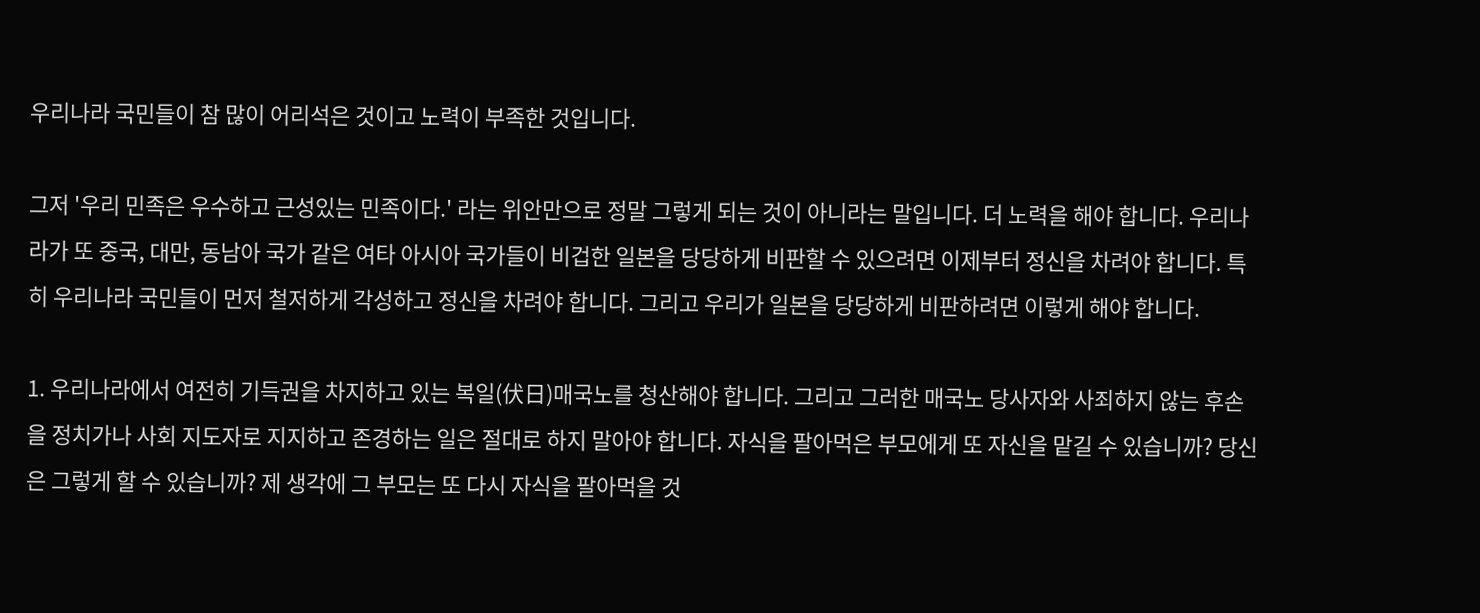우리나라 국민들이 참 많이 어리석은 것이고 노력이 부족한 것입니다.

그저 '우리 민족은 우수하고 근성있는 민족이다.' 라는 위안만으로 정말 그렇게 되는 것이 아니라는 말입니다. 더 노력을 해야 합니다. 우리나라가 또 중국, 대만, 동남아 국가 같은 여타 아시아 국가들이 비겁한 일본을 당당하게 비판할 수 있으려면 이제부터 정신을 차려야 합니다. 특히 우리나라 국민들이 먼저 철저하게 각성하고 정신을 차려야 합니다. 그리고 우리가 일본을 당당하게 비판하려면 이렇게 해야 합니다.

1. 우리나라에서 여전히 기득권을 차지하고 있는 복일(伏日)매국노를 청산해야 합니다. 그리고 그러한 매국노 당사자와 사죄하지 않는 후손을 정치가나 사회 지도자로 지지하고 존경하는 일은 절대로 하지 말아야 합니다. 자식을 팔아먹은 부모에게 또 자신을 맡길 수 있습니까? 당신은 그렇게 할 수 있습니까? 제 생각에 그 부모는 또 다시 자식을 팔아먹을 것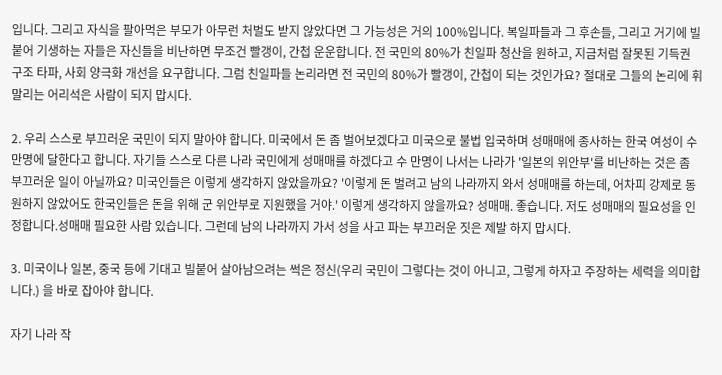입니다. 그리고 자식을 팔아먹은 부모가 아무런 처벌도 받지 않았다면 그 가능성은 거의 100%입니다. 복일파들과 그 후손들, 그리고 거기에 빌붙어 기생하는 자들은 자신들을 비난하면 무조건 빨갱이, 간첩 운운합니다. 전 국민의 80%가 친일파 청산을 원하고, 지금처럼 잘못된 기득권 구조 타파, 사회 양극화 개선을 요구합니다. 그럼 친일파들 논리라면 전 국민의 80%가 빨갱이, 간첩이 되는 것인가요? 절대로 그들의 논리에 휘말리는 어리석은 사람이 되지 맙시다.

2. 우리 스스로 부끄러운 국민이 되지 말아야 합니다. 미국에서 돈 좀 벌어보겠다고 미국으로 불법 입국하며 성매매에 종사하는 한국 여성이 수 만명에 달한다고 합니다. 자기들 스스로 다른 나라 국민에게 성매매를 하겠다고 수 만명이 나서는 나라가 '일본의 위안부'를 비난하는 것은 좀 부끄러운 일이 아닐까요? 미국인들은 이렇게 생각하지 않았을까요? '이렇게 돈 벌려고 남의 나라까지 와서 성매매를 하는데, 어차피 강제로 동원하지 않았어도 한국인들은 돈을 위해 군 위안부로 지원했을 거야.' 이렇게 생각하지 않을까요? 성매매. 좋습니다. 저도 성매매의 필요성을 인정합니다.성매매 필요한 사람 있습니다. 그런데 남의 나라까지 가서 성을 사고 파는 부끄러운 짓은 제발 하지 맙시다.

3. 미국이나 일본, 중국 등에 기대고 빌붙어 살아남으려는 썩은 정신(우리 국민이 그렇다는 것이 아니고, 그렇게 하자고 주장하는 세력을 의미합니다.) 을 바로 잡아야 합니다.

자기 나라 작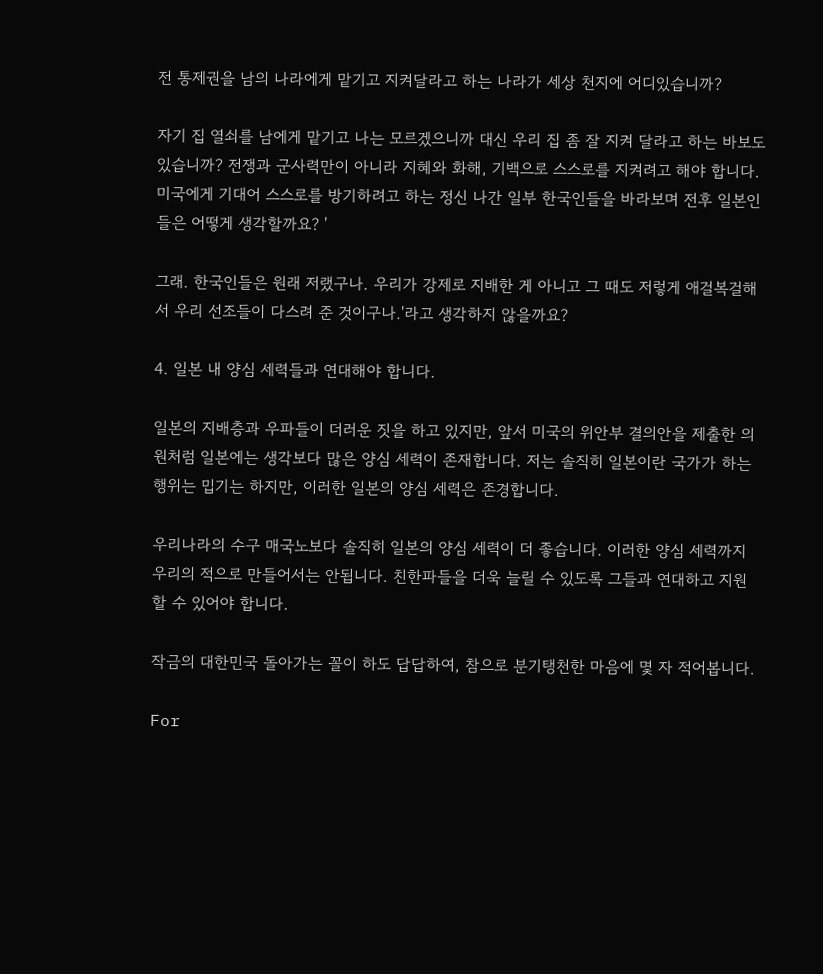전 통제권을 남의 나라에게 맡기고 지켜달라고 하는 나라가 세상 천지에 어디있습니까?

자기 집 열쇠를 남에게 맡기고 나는 모르겠으니까 대신 우리 집 좀 잘 지켜 달라고 하는 바보도 있습니까? 전쟁과 군사력만이 아니라 지혜와 화해, 기백으로 스스로를 지켜려고 해야 합니다. 미국에게 기대어 스스로를 방기하려고 하는 정신 나간 일부 한국인들을 바라보며 전후 일본인들은 어떻게 생각할까요? '

그래. 한국인들은 원래 저랬구나. 우리가 강제로 지배한 게 아니고 그 때도 저렇게 애걸복걸해서 우리 선조들이 다스려 준 것이구나.'라고 생각하지 않을까요?

4. 일본 내 양심 세력들과 연대해야 합니다.

일본의 지배층과 우파들이 더러운 짓을 하고 있지만, 앞서 미국의 위안부 결의안을 제출한 의원처럼 일본에는 생각보다 많은 양심 세력이 존재합니다. 저는 솔직히 일본이란 국가가 하는 행위는 밉기는 하지만, 이러한 일본의 양심 세력은 존경합니다.

우리나라의 수구 매국노보다 솔직히 일본의 양심 세력이 더 좋습니다. 이러한 양심 세력까지 우리의 적으로 만들어서는 안됩니다. 친한파들을 더욱 늘릴 수 있도록 그들과 연대하고 지원할 수 있어야 합니다.

작금의 대한민국 돌아가는 꼴이 하도 답답하여, 참으로 분기탱천한 마음에 몇 자 적어봅니다.

For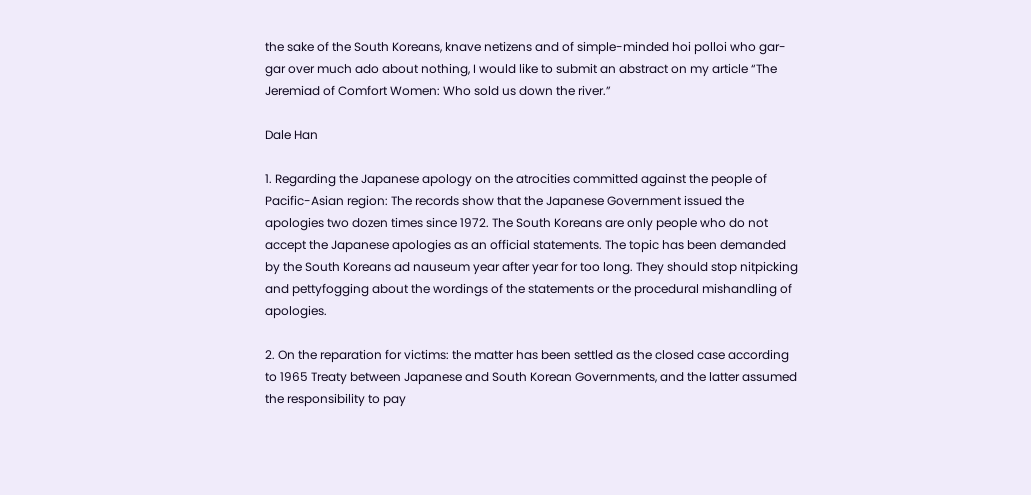the sake of the South Koreans, knave netizens and of simple-minded hoi polloi who gar-gar over much ado about nothing, I would like to submit an abstract on my article “The Jeremiad of Comfort Women: Who sold us down the river.”

Dale Han

1. Regarding the Japanese apology on the atrocities committed against the people of Pacific-Asian region: The records show that the Japanese Government issued the apologies two dozen times since 1972. The South Koreans are only people who do not accept the Japanese apologies as an official statements. The topic has been demanded by the South Koreans ad nauseum year after year for too long. They should stop nitpicking and pettyfogging about the wordings of the statements or the procedural mishandling of apologies.

2. On the reparation for victims: the matter has been settled as the closed case according to 1965 Treaty between Japanese and South Korean Governments, and the latter assumed the responsibility to pay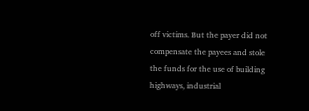off victims. But the payer did not compensate the payees and stole the funds for the use of building highways, industrial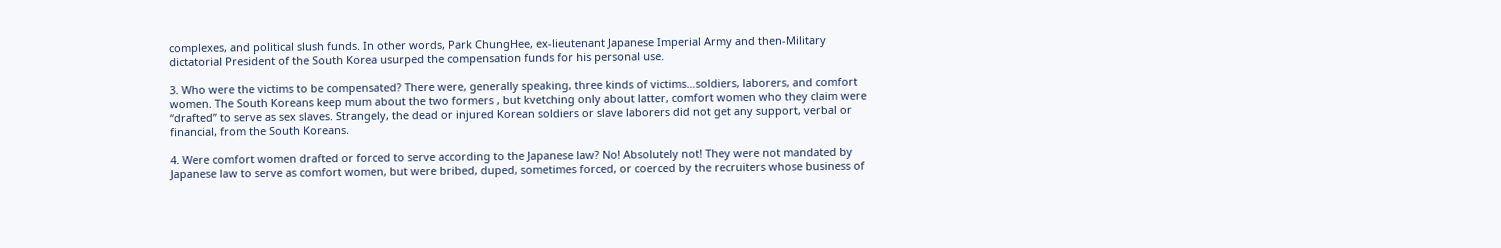complexes, and political slush funds. In other words, Park ChungHee, ex-lieutenant Japanese Imperial Army and then-Military dictatorial President of the South Korea usurped the compensation funds for his personal use.

3. Who were the victims to be compensated? There were, generally speaking, three kinds of victims…soldiers, laborers, and comfort women. The South Koreans keep mum about the two formers , but kvetching only about latter, comfort women who they claim were “drafted” to serve as sex slaves. Strangely, the dead or injured Korean soldiers or slave laborers did not get any support, verbal or financial, from the South Koreans.

4. Were comfort women drafted or forced to serve according to the Japanese law? No! Absolutely not! They were not mandated by Japanese law to serve as comfort women, but were bribed, duped, sometimes forced, or coerced by the recruiters whose business of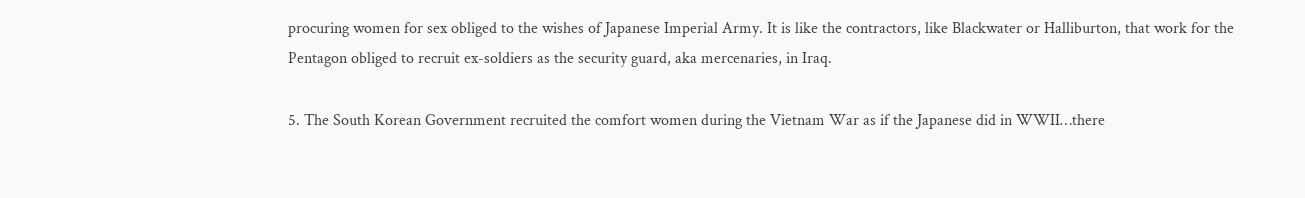procuring women for sex obliged to the wishes of Japanese Imperial Army. It is like the contractors, like Blackwater or Halliburton, that work for the Pentagon obliged to recruit ex-soldiers as the security guard, aka mercenaries, in Iraq.

5. The South Korean Government recruited the comfort women during the Vietnam War as if the Japanese did in WWII…there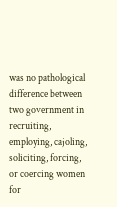was no pathological difference between two government in recruiting, employing, cajoling, soliciting, forcing, or coercing women for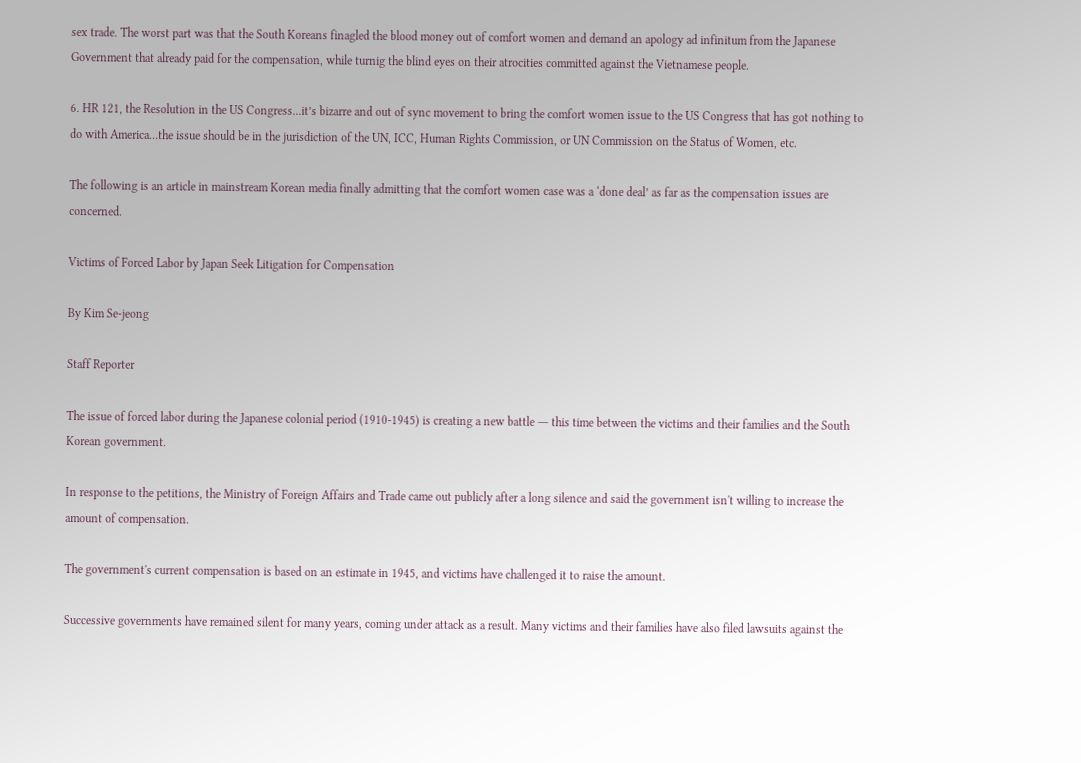sex trade. The worst part was that the South Koreans finagled the blood money out of comfort women and demand an apology ad infinitum from the Japanese Government that already paid for the compensation, while turnig the blind eyes on their atrocities committed against the Vietnamese people.

6. HR 121, the Resolution in the US Congress…it’s bizarre and out of sync movement to bring the comfort women issue to the US Congress that has got nothing to do with America…the issue should be in the jurisdiction of the UN, ICC, Human Rights Commission, or UN Commission on the Status of Women, etc.

The following is an article in mainstream Korean media finally admitting that the comfort women case was a ‘done deal’ as far as the compensation issues are concerned.

Victims of Forced Labor by Japan Seek Litigation for Compensation

By Kim Se-jeong

Staff Reporter

The issue of forced labor during the Japanese colonial period (1910-1945) is creating a new battle ― this time between the victims and their families and the South Korean government.

In response to the petitions, the Ministry of Foreign Affairs and Trade came out publicly after a long silence and said the government isn't willing to increase the amount of compensation.

The government's current compensation is based on an estimate in 1945, and victims have challenged it to raise the amount.

Successive governments have remained silent for many years, coming under attack as a result. Many victims and their families have also filed lawsuits against the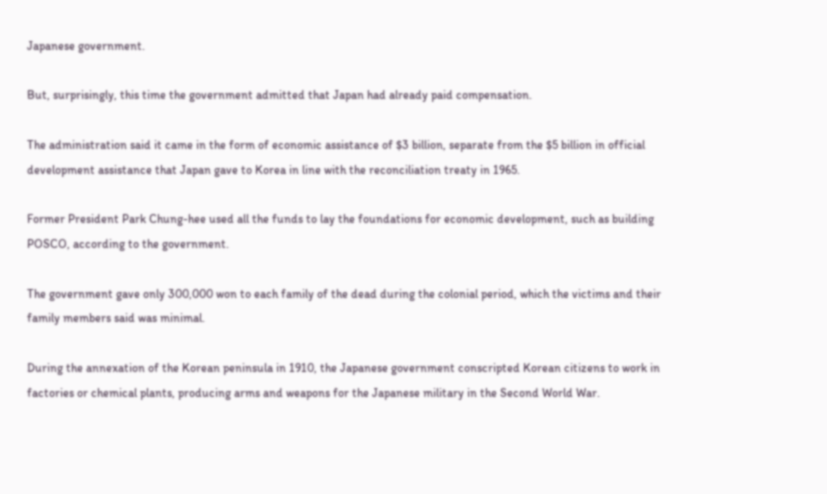Japanese government.

But, surprisingly, this time the government admitted that Japan had already paid compensation.

The administration said it came in the form of economic assistance of $3 billion, separate from the $5 billion in official development assistance that Japan gave to Korea in line with the reconciliation treaty in 1965.

Former President Park Chung-hee used all the funds to lay the foundations for economic development, such as building POSCO, according to the government.

The government gave only 300,000 won to each family of the dead during the colonial period, which the victims and their family members said was minimal.

During the annexation of the Korean peninsula in 1910, the Japanese government conscripted Korean citizens to work in factories or chemical plants, producing arms and weapons for the Japanese military in the Second World War.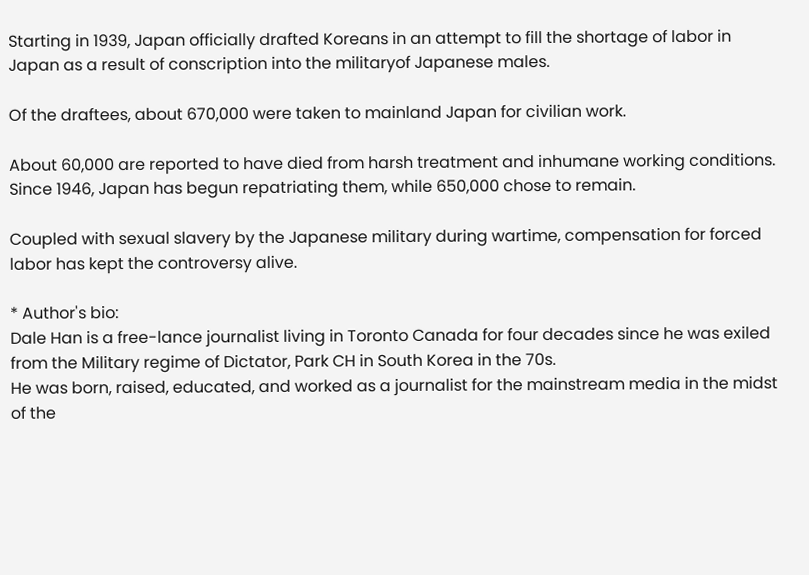Starting in 1939, Japan officially drafted Koreans in an attempt to fill the shortage of labor in Japan as a result of conscription into the militaryof Japanese males.

Of the draftees, about 670,000 were taken to mainland Japan for civilian work.

About 60,000 are reported to have died from harsh treatment and inhumane working conditions. Since 1946, Japan has begun repatriating them, while 650,000 chose to remain.

Coupled with sexual slavery by the Japanese military during wartime, compensation for forced labor has kept the controversy alive.

* Author's bio:
Dale Han is a free-lance journalist living in Toronto Canada for four decades since he was exiled from the Military regime of Dictator, Park CH in South Korea in the 70s.
He was born, raised, educated, and worked as a journalist for the mainstream media in the midst of the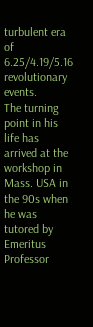turbulent era of 6.25/4.19/5.16 revolutionary events.
The turning point in his life has arrived at the workshop in Mass. USA in the 90s when he was tutored by Emeritus Professor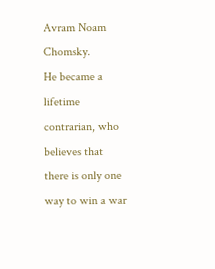Avram Noam Chomsky.
He became a lifetime contrarian, who believes that there is only one way to win a war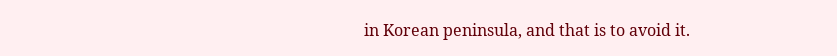in Korean peninsula, and that is to avoid it.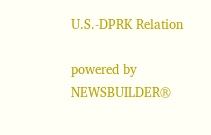U.S.-DPRK Relation

powered by NEWSBUILDER®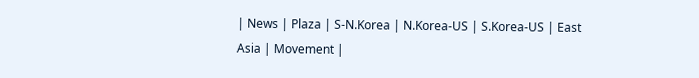| News | Plaza | S-N.Korea | N.Korea-US | S.Korea-US | East Asia | Movement |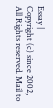Essay |
Copyright (c) since 2002, All Rights reserved. Mail to